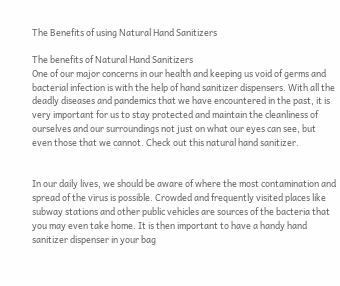The Benefits of using Natural Hand Sanitizers

The benefits of Natural Hand Sanitizers
One of our major concerns in our health and keeping us void of germs and bacterial infection is with the help of hand sanitizer dispensers. With all the deadly diseases and pandemics that we have encountered in the past, it is very important for us to stay protected and maintain the cleanliness of ourselves and our surroundings not just on what our eyes can see, but even those that we cannot. Check out this natural hand sanitizer.


In our daily lives, we should be aware of where the most contamination and spread of the virus is possible. Crowded and frequently visited places like subway stations and other public vehicles are sources of the bacteria that you may even take home. It is then important to have a handy hand sanitizer dispenser in your bag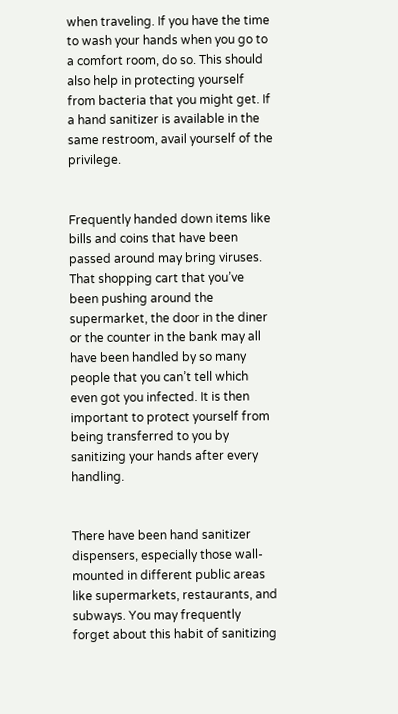when traveling. If you have the time to wash your hands when you go to a comfort room, do so. This should also help in protecting yourself from bacteria that you might get. If a hand sanitizer is available in the same restroom, avail yourself of the privilege.


Frequently handed down items like bills and coins that have been passed around may bring viruses. That shopping cart that you’ve been pushing around the supermarket, the door in the diner or the counter in the bank may all have been handled by so many people that you can’t tell which even got you infected. It is then important to protect yourself from being transferred to you by sanitizing your hands after every handling.


There have been hand sanitizer dispensers, especially those wall-mounted in different public areas like supermarkets, restaurants, and subways. You may frequently forget about this habit of sanitizing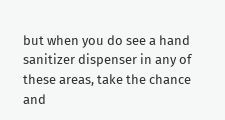but when you do see a hand sanitizer dispenser in any of these areas, take the chance and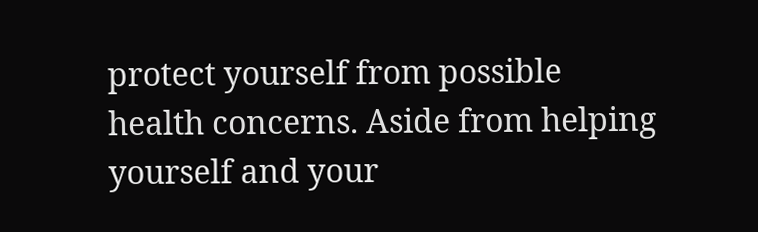protect yourself from possible health concerns. Aside from helping yourself and your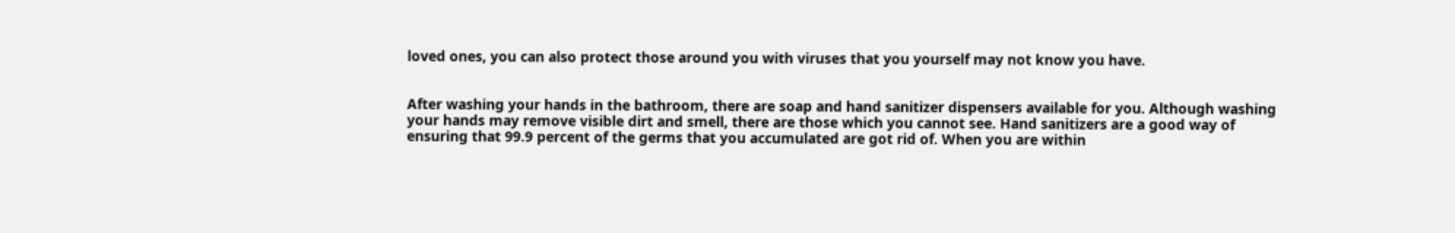loved ones, you can also protect those around you with viruses that you yourself may not know you have.


After washing your hands in the bathroom, there are soap and hand sanitizer dispensers available for you. Although washing your hands may remove visible dirt and smell, there are those which you cannot see. Hand sanitizers are a good way of ensuring that 99.9 percent of the germs that you accumulated are got rid of. When you are within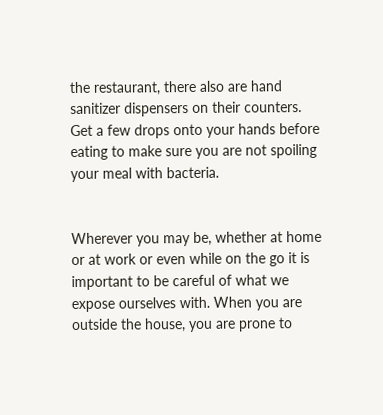the restaurant, there also are hand sanitizer dispensers on their counters. Get a few drops onto your hands before eating to make sure you are not spoiling your meal with bacteria.


Wherever you may be, whether at home or at work or even while on the go it is important to be careful of what we expose ourselves with. When you are outside the house, you are prone to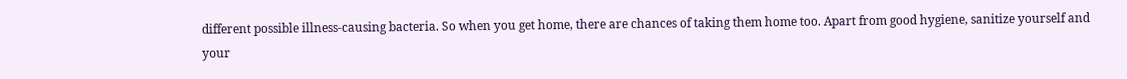different possible illness-causing bacteria. So when you get home, there are chances of taking them home too. Apart from good hygiene, sanitize yourself and your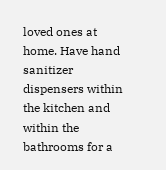loved ones at home. Have hand sanitizer dispensers within the kitchen and within the bathrooms for a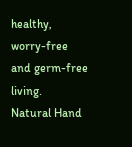healthy, worry-free and germ-free living.
Natural Hand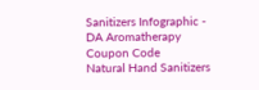Sanitizers Infographic - DA Aromatherapy Coupon Code
Natural Hand Sanitizers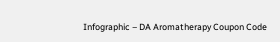Infographic – DA Aromatherapy Coupon Code